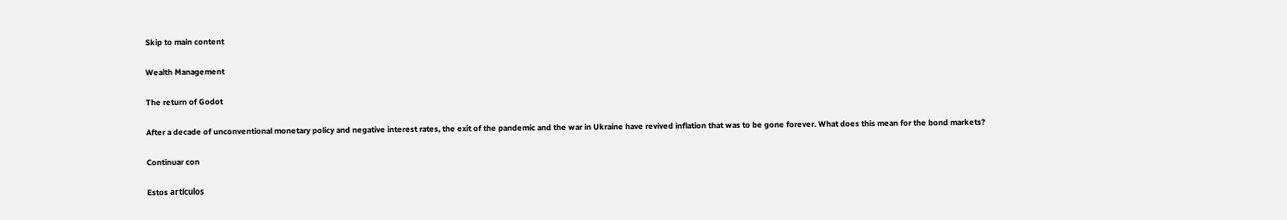Skip to main content

Wealth Management

The return of Godot

After a decade of unconventional monetary policy and negative interest rates, the exit of the pandemic and the war in Ukraine have revived inflation that was to be gone forever. What does this mean for the bond markets?

Continuar con

Estos artículos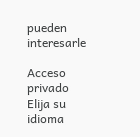pueden interesarle

Acceso privado
Elija su idioma